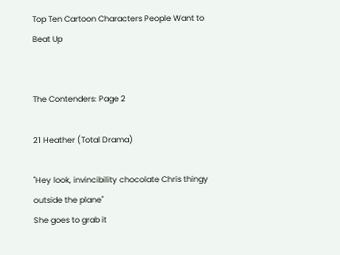Top Ten Cartoon Characters People Want to Beat Up


The Contenders: Page 2

21 Heather (Total Drama)

"Hey look, invincibility chocolate Chris thingy outside the plane"
She goes to grab it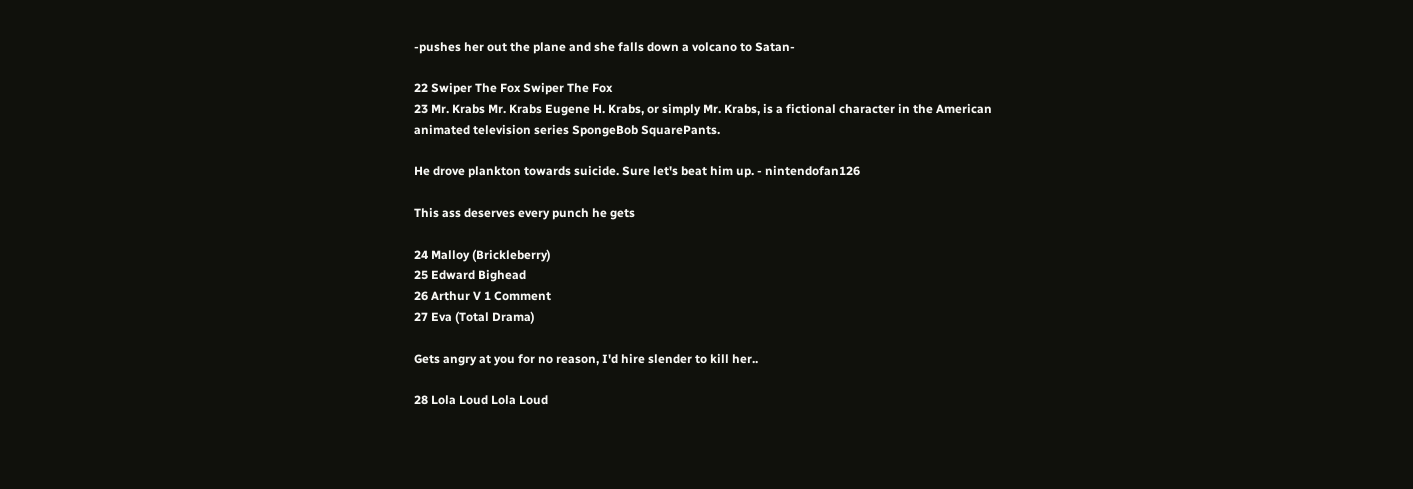-pushes her out the plane and she falls down a volcano to Satan-

22 Swiper The Fox Swiper The Fox
23 Mr. Krabs Mr. Krabs Eugene H. Krabs, or simply Mr. Krabs, is a fictional character in the American animated television series SpongeBob SquarePants.

He drove plankton towards suicide. Sure let's beat him up. - nintendofan126

This ass deserves every punch he gets

24 Malloy (Brickleberry)
25 Edward Bighead
26 Arthur V 1 Comment
27 Eva (Total Drama)

Gets angry at you for no reason, I'd hire slender to kill her..

28 Lola Loud Lola Loud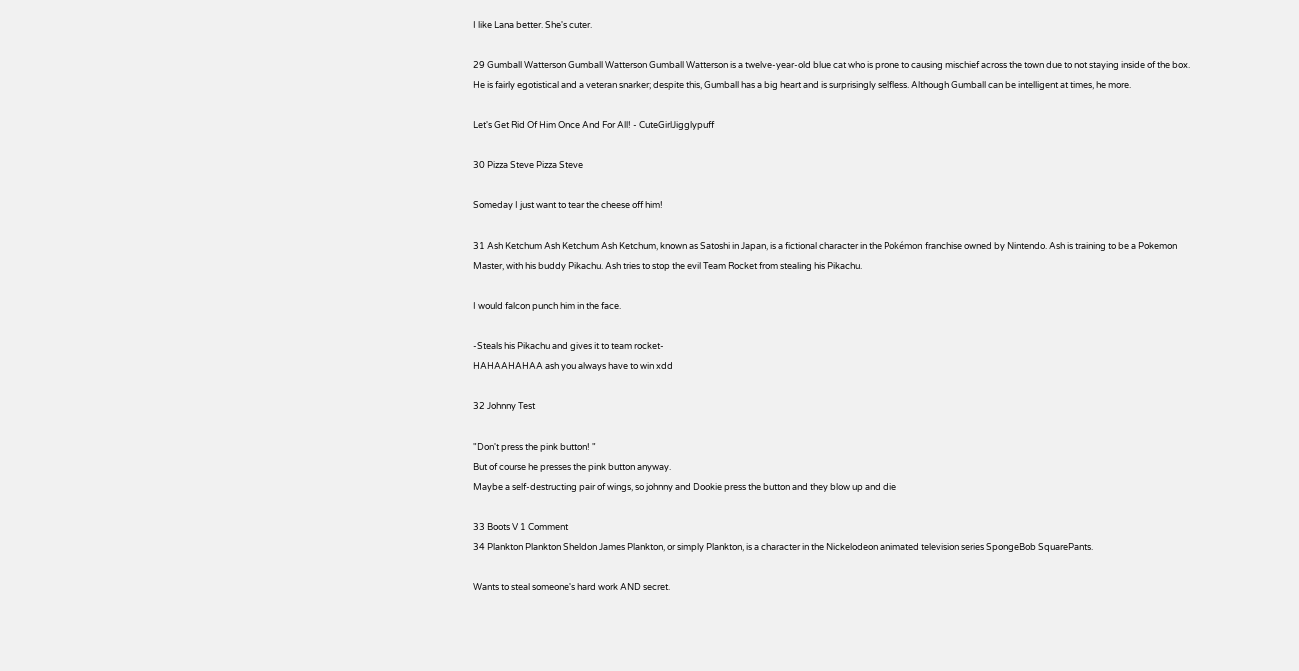I like Lana better. She's cuter.

29 Gumball Watterson Gumball Watterson Gumball Watterson is a twelve-year-old blue cat who is prone to causing mischief across the town due to not staying inside of the box. He is fairly egotistical and a veteran snarker; despite this, Gumball has a big heart and is surprisingly selfless. Although Gumball can be intelligent at times, he more.

Let's Get Rid Of Him Once And For All! - CuteGirlJigglypuff

30 Pizza Steve Pizza Steve

Someday I just want to tear the cheese off him!

31 Ash Ketchum Ash Ketchum Ash Ketchum, known as Satoshi in Japan, is a fictional character in the Pokémon franchise owned by Nintendo. Ash is training to be a Pokemon Master, with his buddy Pikachu. Ash tries to stop the evil Team Rocket from stealing his Pikachu.

I would falcon punch him in the face.

-Steals his Pikachu and gives it to team rocket-
HAHAAHAHAA ash you always have to win xdd

32 Johnny Test

"Don't press the pink button! "
But of course he presses the pink button anyway.
Maybe a self-destructing pair of wings, so johnny and Dookie press the button and they blow up and die

33 Boots V 1 Comment
34 Plankton Plankton Sheldon James Plankton, or simply Plankton, is a character in the Nickelodeon animated television series SpongeBob SquarePants.

Wants to steal someone's hard work AND secret.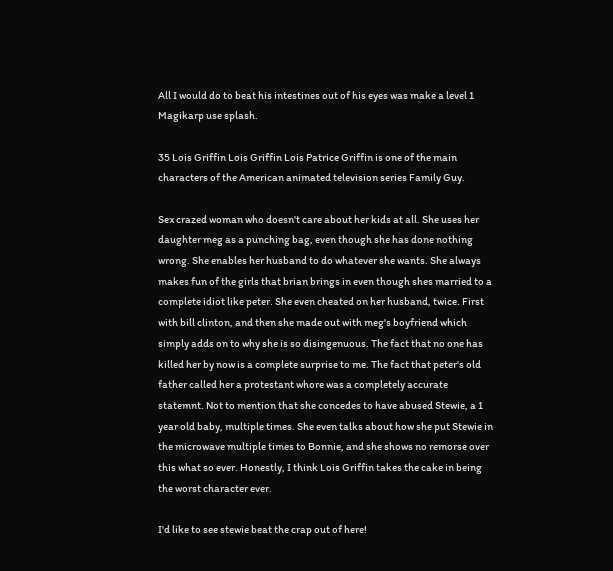All I would do to beat his intestines out of his eyes was make a level 1 Magikarp use splash.

35 Lois Griffin Lois Griffin Lois Patrice Griffin is one of the main characters of the American animated television series Family Guy.

Sex crazed woman who doesn't care about her kids at all. She uses her daughter meg as a punching bag, even though she has done nothing wrong. She enables her husband to do whatever she wants. She always makes fun of the girls that brian brings in even though shes married to a complete idiot like peter. She even cheated on her husband, twice. First with bill clinton, and then she made out with meg's boyfriend which simply adds on to why she is so disingenuous. The fact that no one has killed her by now is a complete surprise to me. The fact that peter's old father called her a protestant whore was a completely accurate statemnt. Not to mention that she concedes to have abused Stewie, a 1 year old baby, multiple times. She even talks about how she put Stewie in the microwave multiple times to Bonnie, and she shows no remorse over this what so ever. Honestly, I think Lois Griffin takes the cake in being the worst character ever.

I'd like to see stewie beat the crap out of here!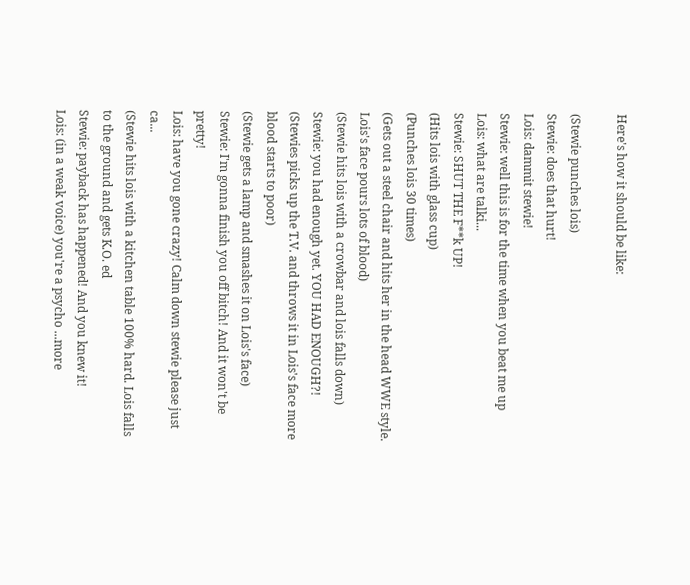Here's how it should be like:

(Stewie punches lois)
Stewie: does that hurt!
Lois: dammit stewie!
Stewie: well this is for the time when you beat me up
Lois: what are talki...
Stewie: SHUT THE F**k UP!
(Hits lois with glass cup)
(Punches lois 30 times)
(Gets out a steel chair and hits her in the head WWE style. Lois's face pours lots of blood)
(Stewie hits lois with a crowbar and lois falls down)
Stewie: you had enough yet. YOU HAD ENOUGH?!
(Stewies picks up the T.V. and throws it in Lois's face more blood starts to poor)
(Stewie gets a lamp and smashes it on Lois's face)
Stewie: I'm gonna finish you off bitch! And it won't be pretty!
Lois: have you gone crazy! Calm down stewie please just ca...
(Stewie hits lois with a kitchen table 100% hard. Lois falls to the ground and gets K.O. ed
Stewie: payback has happened! And you knew it!
Lois: (in a weak voice) you're a psycho ...more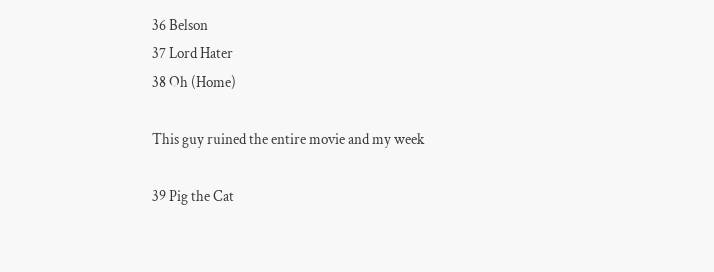36 Belson
37 Lord Hater
38 Oh (Home)

This guy ruined the entire movie and my week

39 Pig the Cat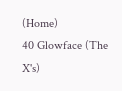(Home)
40 Glowface (The X's)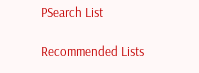PSearch List

Recommended Lists